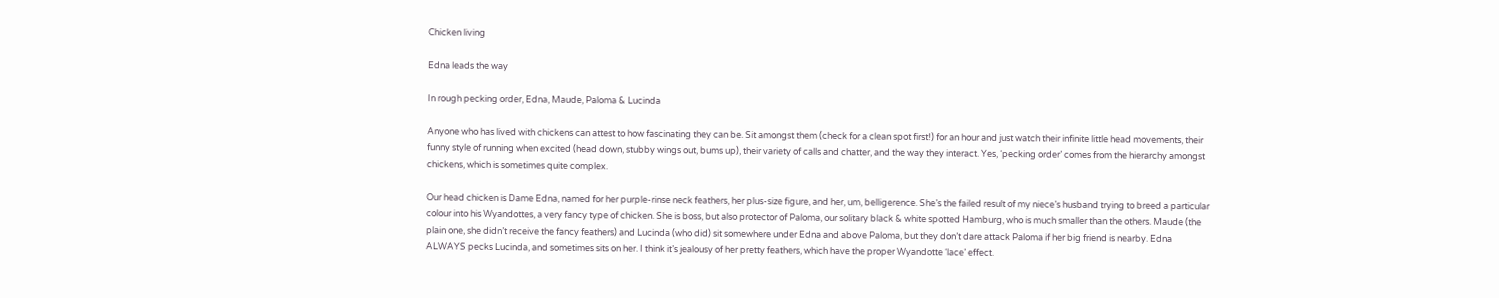Chicken living

Edna leads the way

In rough pecking order, Edna, Maude, Paloma & Lucinda

Anyone who has lived with chickens can attest to how fascinating they can be. Sit amongst them (check for a clean spot first!) for an hour and just watch their infinite little head movements, their funny style of running when excited (head down, stubby wings out, bums up), their variety of calls and chatter, and the way they interact. Yes, ‘pecking order’ comes from the hierarchy amongst chickens, which is sometimes quite complex.

Our head chicken is Dame Edna, named for her purple-rinse neck feathers, her plus-size figure, and her, um, belligerence. She’s the failed result of my niece’s husband trying to breed a particular colour into his Wyandottes, a very fancy type of chicken. She is boss, but also protector of Paloma, our solitary black & white spotted Hamburg, who is much smaller than the others. Maude (the plain one, she didn’t receive the fancy feathers) and Lucinda (who did) sit somewhere under Edna and above Paloma, but they don’t dare attack Paloma if her big friend is nearby. Edna ALWAYS pecks Lucinda, and sometimes sits on her. I think it’s jealousy of her pretty feathers, which have the proper Wyandotte ‘lace’ effect.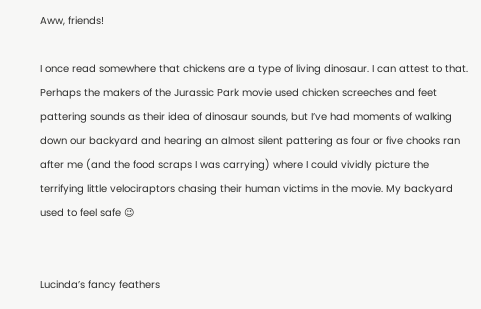Aww, friends!

I once read somewhere that chickens are a type of living dinosaur. I can attest to that. Perhaps the makers of the Jurassic Park movie used chicken screeches and feet pattering sounds as their idea of dinosaur sounds, but I’ve had moments of walking down our backyard and hearing an almost silent pattering as four or five chooks ran after me (and the food scraps I was carrying) where I could vividly picture the terrifying little velociraptors chasing their human victims in the movie. My backyard used to feel safe 😉


Lucinda’s fancy feathers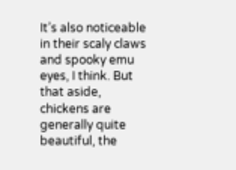It’s also noticeable in their scaly claws and spooky emu eyes, I think. But that aside, chickens are generally quite beautiful, the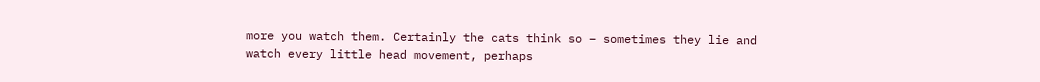more you watch them. Certainly the cats think so – sometimes they lie and watch every little head movement, perhaps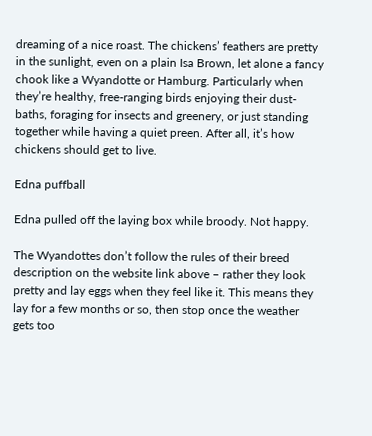dreaming of a nice roast. The chickens’ feathers are pretty in the sunlight, even on a plain Isa Brown, let alone a fancy chook like a Wyandotte or Hamburg. Particularly when they’re healthy, free-ranging birds enjoying their dust-baths, foraging for insects and greenery, or just standing together while having a quiet preen. After all, it’s how chickens should get to live.

Edna puffball

Edna pulled off the laying box while broody. Not happy.

The Wyandottes don’t follow the rules of their breed description on the website link above – rather they look pretty and lay eggs when they feel like it. This means they lay for a few months or so, then stop once the weather gets too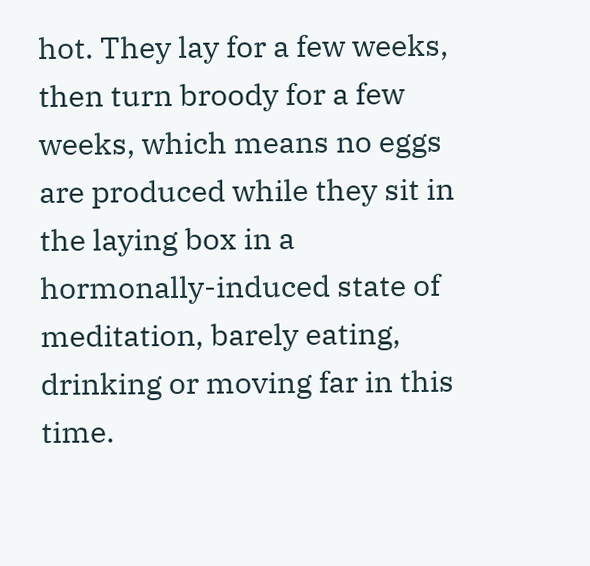hot. They lay for a few weeks, then turn broody for a few weeks, which means no eggs are produced while they sit in the laying box in a hormonally-induced state of meditation, barely eating, drinking or moving far in this time.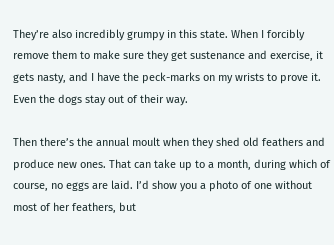They’re also incredibly grumpy in this state. When I forcibly remove them to make sure they get sustenance and exercise, it gets nasty, and I have the peck-marks on my wrists to prove it. Even the dogs stay out of their way.

Then there’s the annual moult when they shed old feathers and produce new ones. That can take up to a month, during which of course, no eggs are laid. I’d show you a photo of one without most of her feathers, but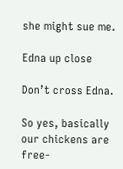she might sue me.

Edna up close

Don’t cross Edna.

So yes, basically our chickens are free-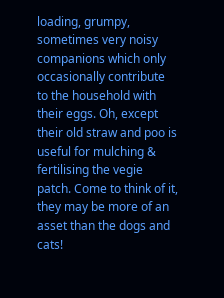loading, grumpy, sometimes very noisy companions which only occasionally contribute to the household with their eggs. Oh, except their old straw and poo is useful for mulching & fertilising the vegie patch. Come to think of it, they may be more of an asset than the dogs and cats!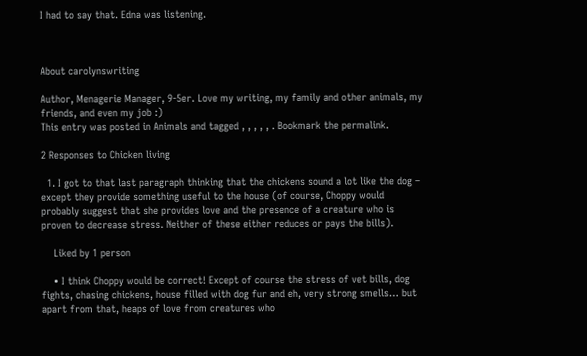I had to say that. Edna was listening.



About carolynswriting

Author, Menagerie Manager, 9-5er. Love my writing, my family and other animals, my friends, and even my job :)
This entry was posted in Animals and tagged , , , , , . Bookmark the permalink.

2 Responses to Chicken living

  1. I got to that last paragraph thinking that the chickens sound a lot like the dog – except they provide something useful to the house (of course, Choppy would probably suggest that she provides love and the presence of a creature who is proven to decrease stress. Neither of these either reduces or pays the bills).

    Liked by 1 person

    • I think Choppy would be correct! Except of course the stress of vet bills, dog fights, chasing chickens, house filled with dog fur and eh, very strong smells… but apart from that, heaps of love from creatures who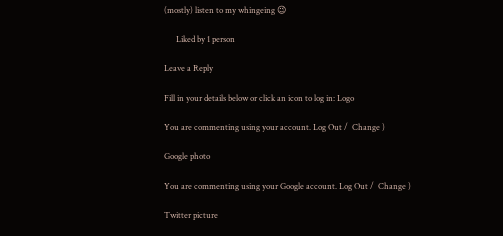(mostly) listen to my whingeing 😉

      Liked by 1 person

Leave a Reply

Fill in your details below or click an icon to log in: Logo

You are commenting using your account. Log Out /  Change )

Google photo

You are commenting using your Google account. Log Out /  Change )

Twitter picture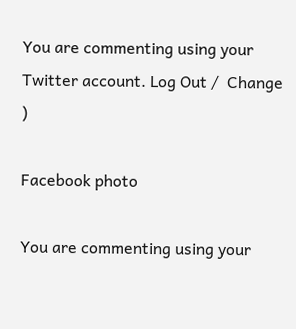You are commenting using your Twitter account. Log Out /  Change )

Facebook photo

You are commenting using your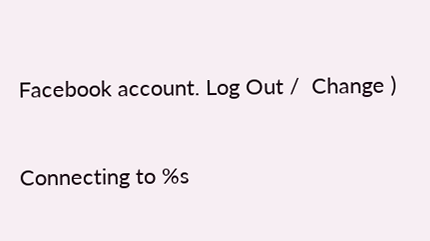Facebook account. Log Out /  Change )

Connecting to %s